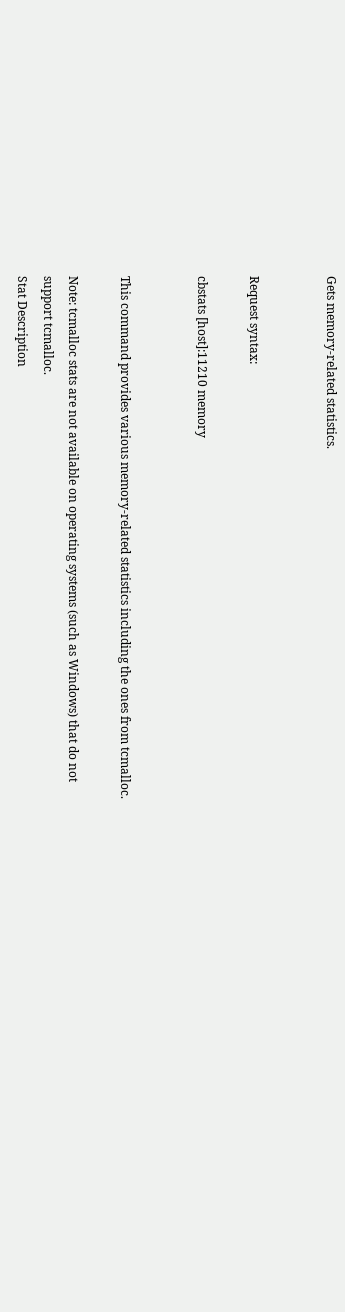Gets memory-related statistics.


Request syntax:

cbstats [host]:11210 memory


This command provides various memory-related statistics including the ones from tcmalloc.

Note: tcmalloc stats are not available on operating systems (such as Windows) that do not support tcmalloc.
Stat Description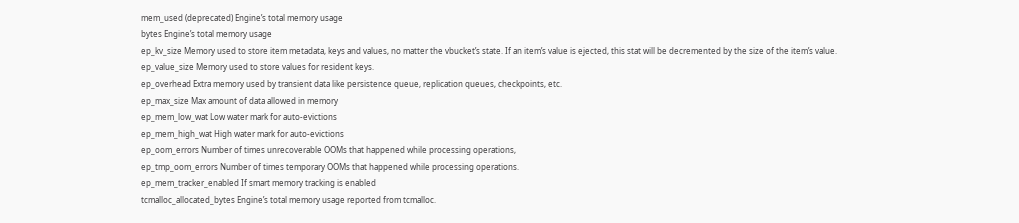mem_used (deprecated) Engine’s total memory usage
bytes Engine’s total memory usage
ep_kv_size Memory used to store item metadata, keys and values, no matter the vbucket’s state. If an item’s value is ejected, this stat will be decremented by the size of the item’s value.
ep_value_size Memory used to store values for resident keys.
ep_overhead Extra memory used by transient data like persistence queue, replication queues, checkpoints, etc.
ep_max_size Max amount of data allowed in memory
ep_mem_low_wat Low water mark for auto-evictions
ep_mem_high_wat High water mark for auto-evictions
ep_oom_errors Number of times unrecoverable OOMs that happened while processing operations,
ep_tmp_oom_errors Number of times temporary OOMs that happened while processing operations.
ep_mem_tracker_enabled If smart memory tracking is enabled
tcmalloc_allocated_bytes Engine’s total memory usage reported from tcmalloc.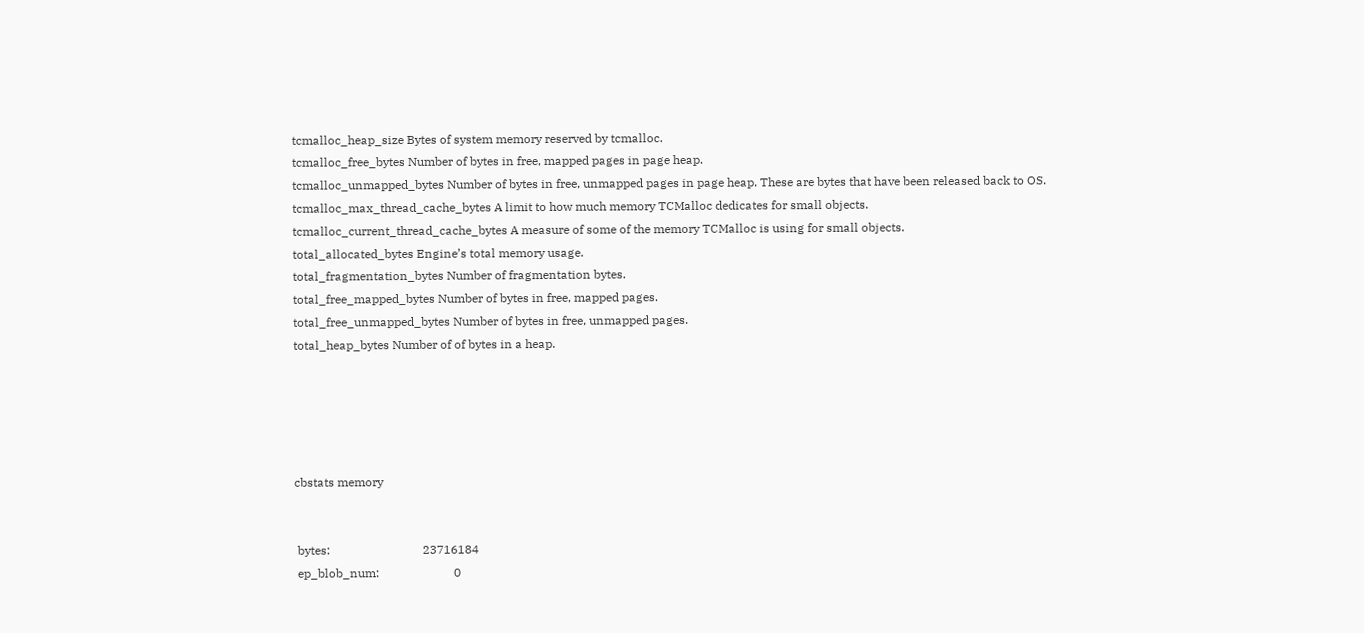tcmalloc_heap_size Bytes of system memory reserved by tcmalloc.
tcmalloc_free_bytes Number of bytes in free, mapped pages in page heap.
tcmalloc_unmapped_bytes Number of bytes in free, unmapped pages in page heap. These are bytes that have been released back to OS.
tcmalloc_max_thread_cache_bytes A limit to how much memory TCMalloc dedicates for small objects.
tcmalloc_current_thread_cache_bytes A measure of some of the memory TCMalloc is using for small objects.
total_allocated_bytes Engine’s total memory usage.
total_fragmentation_bytes Number of fragmentation bytes.
total_free_mapped_bytes Number of bytes in free, mapped pages.
total_free_unmapped_bytes Number of bytes in free, unmapped pages.
total_heap_bytes Number of of bytes in a heap.





cbstats memory


 bytes:                               23716184
 ep_blob_num:                         0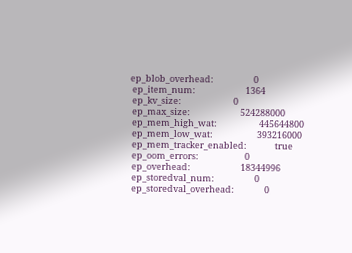ep_blob_overhead:                    0
 ep_item_num:                         1364
 ep_kv_size:                          0
 ep_max_size:                         524288000
 ep_mem_high_wat:                     445644800
 ep_mem_low_wat:                      393216000
 ep_mem_tracker_enabled:              true
 ep_oom_errors:                       0
 ep_overhead:                         18344996
 ep_storedval_num:                    0
 ep_storedval_overhead:               0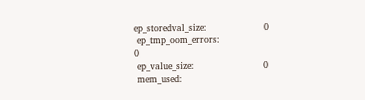ep_storedval_size:                   0
 ep_tmp_oom_errors:                   0
 ep_value_size:                       0
 mem_used: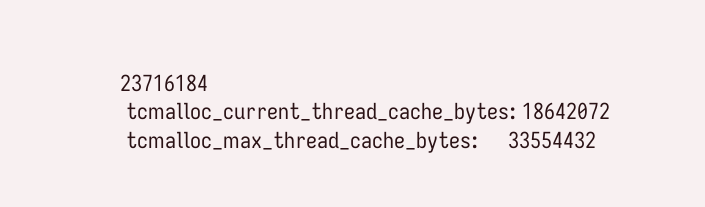23716184
 tcmalloc_current_thread_cache_bytes: 18642072
 tcmalloc_max_thread_cache_bytes:     33554432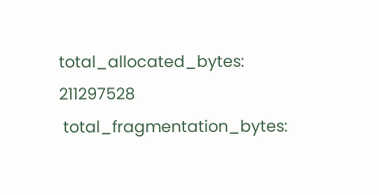total_allocated_bytes:               211297528
 total_fragmentation_bytes: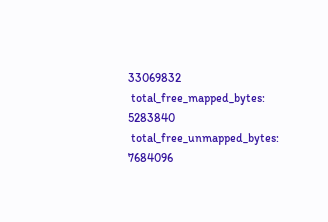33069832
 total_free_mapped_bytes:             5283840
 total_free_unmapped_bytes:           7684096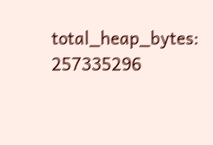total_heap_bytes:                    257335296